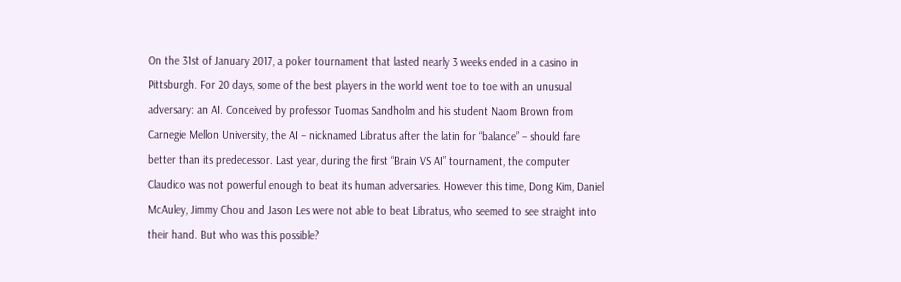On the 31st of January 2017, a poker tournament that lasted nearly 3 weeks ended in a casino in Pittsburgh. For 20 days, some of the best players in the world went toe to toe with an unusual adversary: an AI. Conceived by professor Tuomas Sandholm and his student Naom Brown from Carnegie Mellon University, the AI – nicknamed Libratus after the latin for “balance” – should fare better than its predecessor. Last year, during the first “Brain VS AI” tournament, the computer Claudico was not powerful enough to beat its human adversaries. However this time, Dong Kim, Daniel McAuley, Jimmy Chou and Jason Les were not able to beat Libratus, who seemed to see straight into their hand. But who was this possible?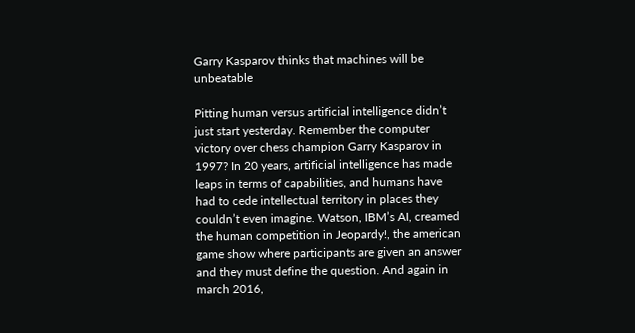Garry Kasparov thinks that machines will be unbeatable

Pitting human versus artificial intelligence didn’t just start yesterday. Remember the computer victory over chess champion Garry Kasparov in 1997? In 20 years, artificial intelligence has made leaps in terms of capabilities, and humans have had to cede intellectual territory in places they couldn’t even imagine. Watson, IBM’s AI, creamed the human competition in Jeopardy!, the american game show where participants are given an answer and they must define the question. And again in march 2016,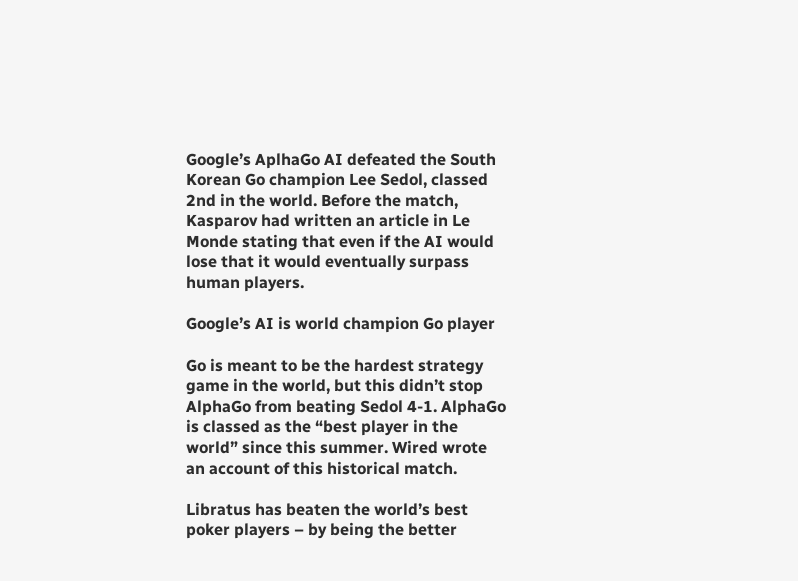Google’s AplhaGo AI defeated the South Korean Go champion Lee Sedol, classed 2nd in the world. Before the match, Kasparov had written an article in Le Monde stating that even if the AI would lose that it would eventually surpass human players.

Google’s AI is world champion Go player

Go is meant to be the hardest strategy game in the world, but this didn’t stop AlphaGo from beating Sedol 4-1. AlphaGo is classed as the “best player in the world” since this summer. Wired wrote an account of this historical match.

Libratus has beaten the world’s best poker players – by being the better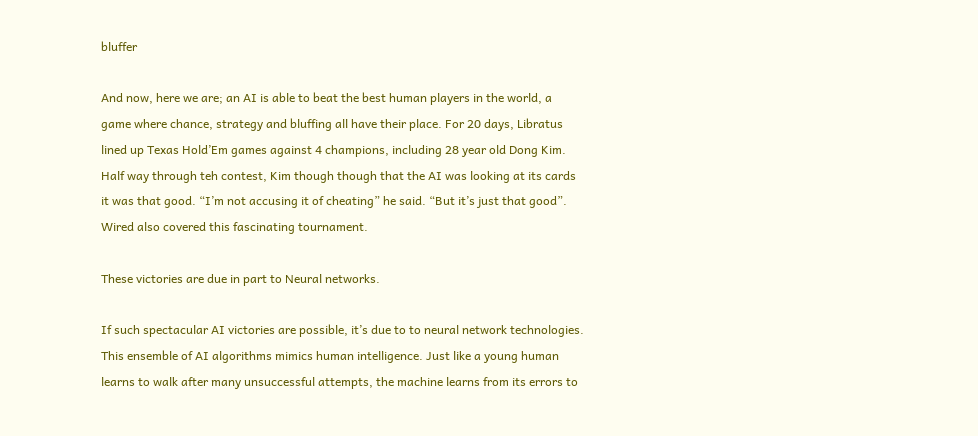bluffer

And now, here we are; an AI is able to beat the best human players in the world, a game where chance, strategy and bluffing all have their place. For 20 days, Libratus lined up Texas Hold’Em games against 4 champions, including 28 year old Dong Kim. Half way through teh contest, Kim though though that the AI was looking at its cards it was that good. “I’m not accusing it of cheating” he said. “But it’s just that good”. Wired also covered this fascinating tournament.

These victories are due in part to Neural networks.

If such spectacular AI victories are possible, it’s due to to neural network technologies. This ensemble of AI algorithms mimics human intelligence. Just like a young human learns to walk after many unsuccessful attempts, the machine learns from its errors to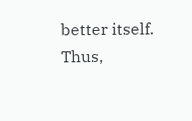better itself. Thus,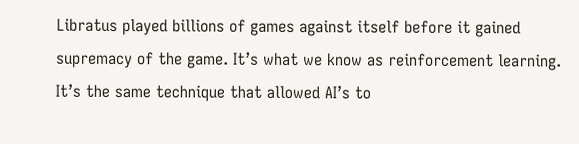Libratus played billions of games against itself before it gained supremacy of the game. It’s what we know as reinforcement learning. It’s the same technique that allowed AI’s to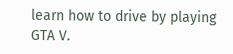learn how to drive by playing GTA V.